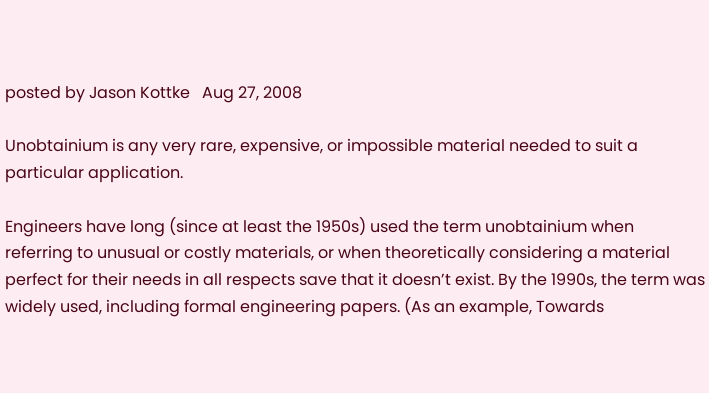posted by Jason Kottke   Aug 27, 2008

Unobtainium is any very rare, expensive, or impossible material needed to suit a particular application.

Engineers have long (since at least the 1950s) used the term unobtainium when referring to unusual or costly materials, or when theoretically considering a material perfect for their needs in all respects save that it doesn’t exist. By the 1990s, the term was widely used, including formal engineering papers. (As an example, Towards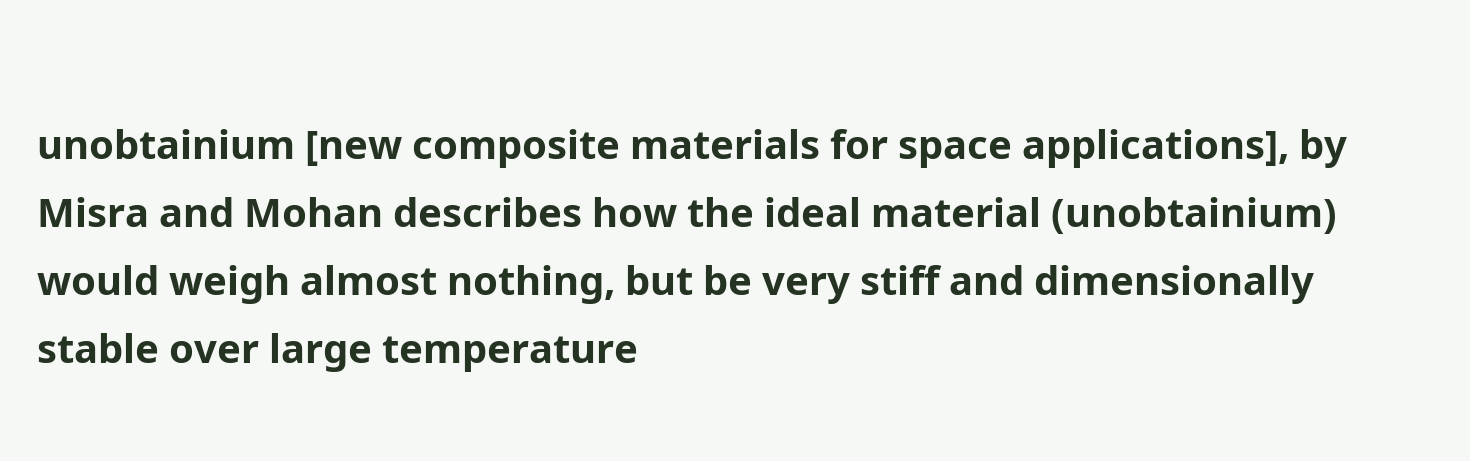unobtainium [new composite materials for space applications], by Misra and Mohan describes how the ideal material (unobtainium) would weigh almost nothing, but be very stiff and dimensionally stable over large temperature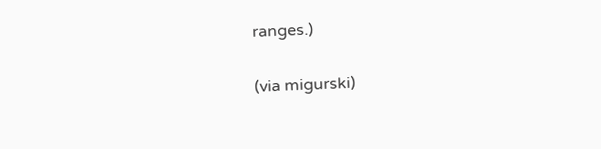ranges.)

(via migurski)